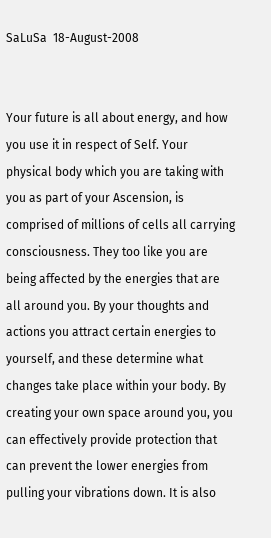SaLuSa  18-August-2008


Your future is all about energy, and how you use it in respect of Self. Your physical body which you are taking with you as part of your Ascension, is comprised of millions of cells all carrying consciousness. They too like you are being affected by the energies that are all around you. By your thoughts and actions you attract certain energies to yourself, and these determine what changes take place within your body. By creating your own space around you, you can effectively provide protection that can prevent the lower energies from pulling your vibrations down. It is also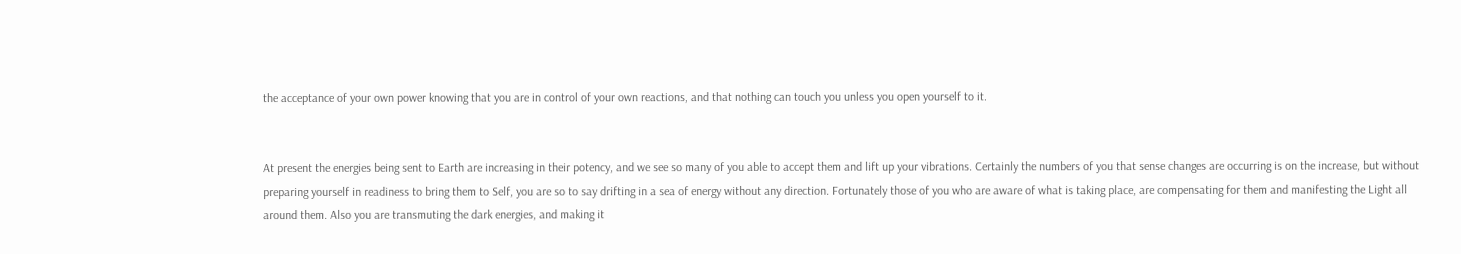the acceptance of your own power knowing that you are in control of your own reactions, and that nothing can touch you unless you open yourself to it.


At present the energies being sent to Earth are increasing in their potency, and we see so many of you able to accept them and lift up your vibrations. Certainly the numbers of you that sense changes are occurring is on the increase, but without preparing yourself in readiness to bring them to Self, you are so to say drifting in a sea of energy without any direction. Fortunately those of you who are aware of what is taking place, are compensating for them and manifesting the Light all around them. Also you are transmuting the dark energies, and making it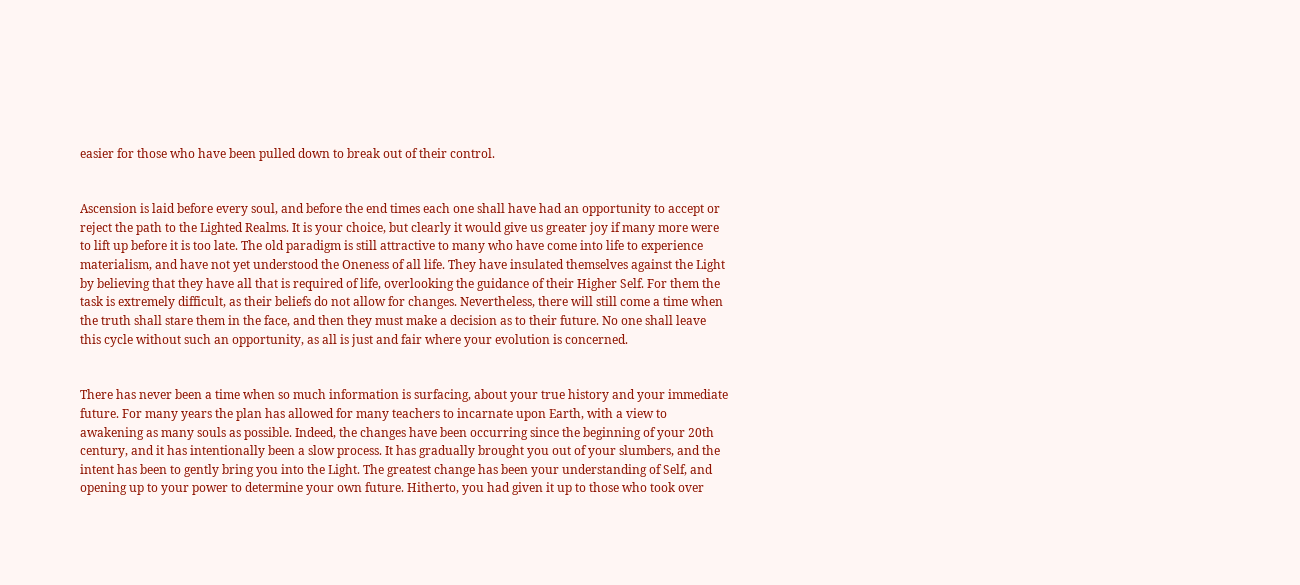easier for those who have been pulled down to break out of their control.


Ascension is laid before every soul, and before the end times each one shall have had an opportunity to accept or reject the path to the Lighted Realms. It is your choice, but clearly it would give us greater joy if many more were to lift up before it is too late. The old paradigm is still attractive to many who have come into life to experience materialism, and have not yet understood the Oneness of all life. They have insulated themselves against the Light by believing that they have all that is required of life, overlooking the guidance of their Higher Self. For them the task is extremely difficult, as their beliefs do not allow for changes. Nevertheless, there will still come a time when the truth shall stare them in the face, and then they must make a decision as to their future. No one shall leave this cycle without such an opportunity, as all is just and fair where your evolution is concerned.


There has never been a time when so much information is surfacing, about your true history and your immediate future. For many years the plan has allowed for many teachers to incarnate upon Earth, with a view to awakening as many souls as possible. Indeed, the changes have been occurring since the beginning of your 20th century, and it has intentionally been a slow process. It has gradually brought you out of your slumbers, and the intent has been to gently bring you into the Light. The greatest change has been your understanding of Self, and opening up to your power to determine your own future. Hitherto, you had given it up to those who took over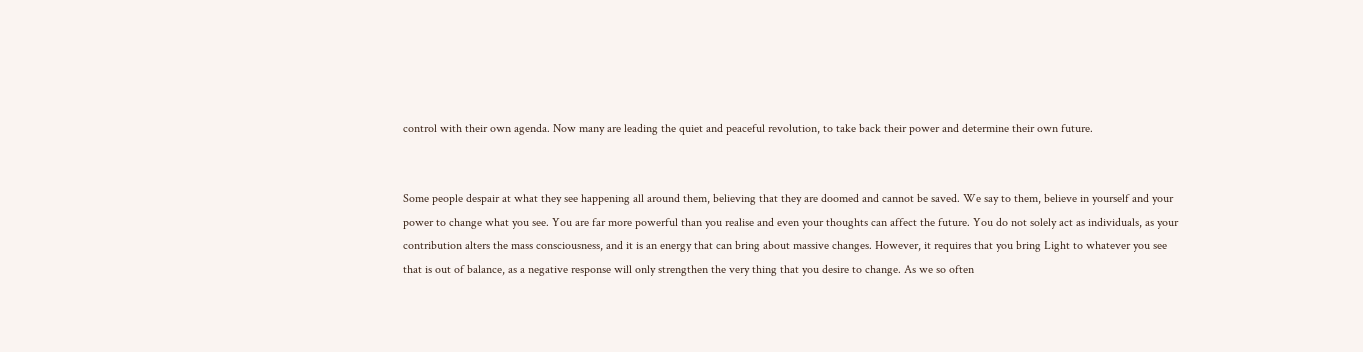control with their own agenda. Now many are leading the quiet and peaceful revolution, to take back their power and determine their own future.


Some people despair at what they see happening all around them, believing that they are doomed and cannot be saved. We say to them, believe in yourself and your power to change what you see. You are far more powerful than you realise and even your thoughts can affect the future. You do not solely act as individuals, as your contribution alters the mass consciousness, and it is an energy that can bring about massive changes. However, it requires that you bring Light to whatever you see that is out of balance, as a negative response will only strengthen the very thing that you desire to change. As we so often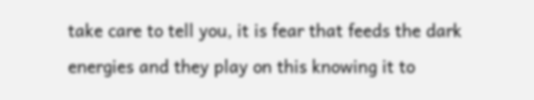take care to tell you, it is fear that feeds the dark energies and they play on this knowing it to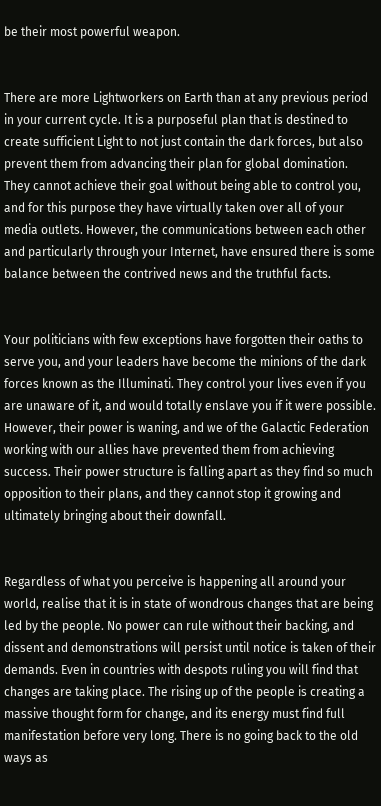be their most powerful weapon.


There are more Lightworkers on Earth than at any previous period in your current cycle. It is a purposeful plan that is destined to create sufficient Light to not just contain the dark forces, but also prevent them from advancing their plan for global domination. They cannot achieve their goal without being able to control you, and for this purpose they have virtually taken over all of your media outlets. However, the communications between each other and particularly through your Internet, have ensured there is some balance between the contrived news and the truthful facts.


Your politicians with few exceptions have forgotten their oaths to serve you, and your leaders have become the minions of the dark forces known as the Illuminati. They control your lives even if you are unaware of it, and would totally enslave you if it were possible. However, their power is waning, and we of the Galactic Federation working with our allies have prevented them from achieving success. Their power structure is falling apart as they find so much opposition to their plans, and they cannot stop it growing and ultimately bringing about their downfall.


Regardless of what you perceive is happening all around your world, realise that it is in state of wondrous changes that are being led by the people. No power can rule without their backing, and dissent and demonstrations will persist until notice is taken of their demands. Even in countries with despots ruling you will find that changes are taking place. The rising up of the people is creating a massive thought form for change, and its energy must find full manifestation before very long. There is no going back to the old ways as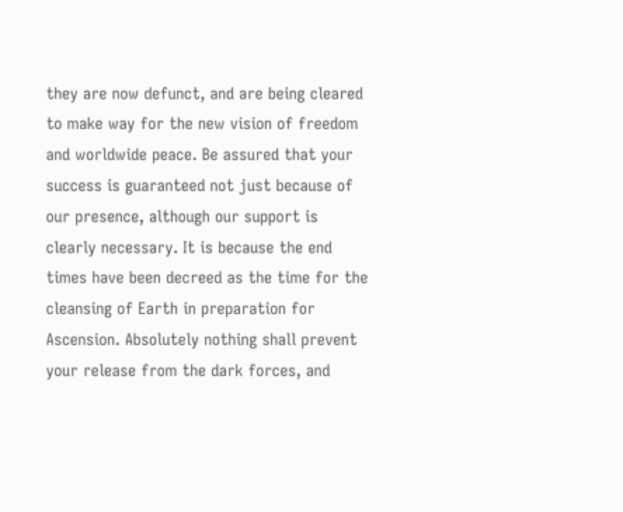they are now defunct, and are being cleared to make way for the new vision of freedom and worldwide peace. Be assured that your success is guaranteed not just because of our presence, although our support is clearly necessary. It is because the end times have been decreed as the time for the cleansing of Earth in preparation for Ascension. Absolutely nothing shall prevent your release from the dark forces, and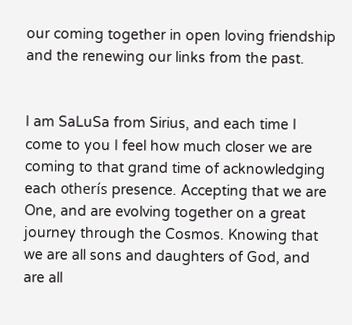our coming together in open loving friendship and the renewing our links from the past.


I am SaLuSa from Sirius, and each time I come to you I feel how much closer we are coming to that grand time of acknowledging each otherís presence. Accepting that we are One, and are evolving together on a great journey through the Cosmos. Knowing that we are all sons and daughters of God, and are all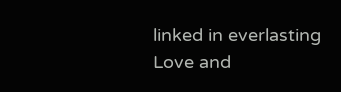linked in everlasting Love and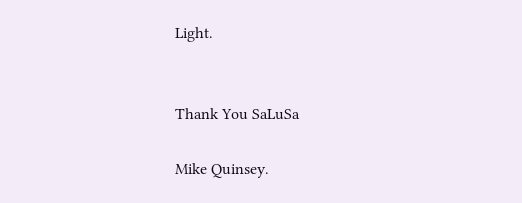Light.


Thank You SaLuSa

Mike Quinsey.